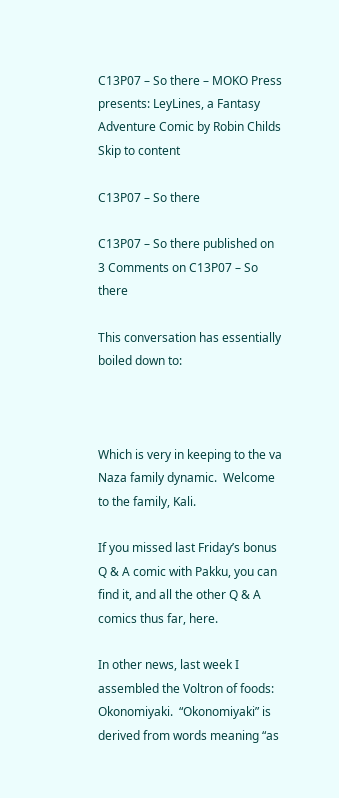C13P07 – So there – MOKO Press presents: LeyLines, a Fantasy Adventure Comic by Robin Childs Skip to content

C13P07 – So there

C13P07 – So there published on 3 Comments on C13P07 – So there

This conversation has essentially boiled down to:



Which is very in keeping to the va Naza family dynamic.  Welcome to the family, Kali.

If you missed last Friday’s bonus Q & A comic with Pakku, you can find it, and all the other Q & A comics thus far, here.

In other news, last week I assembled the Voltron of foods:  Okonomiyaki.  “Okonomiyaki” is derived from words meaning “as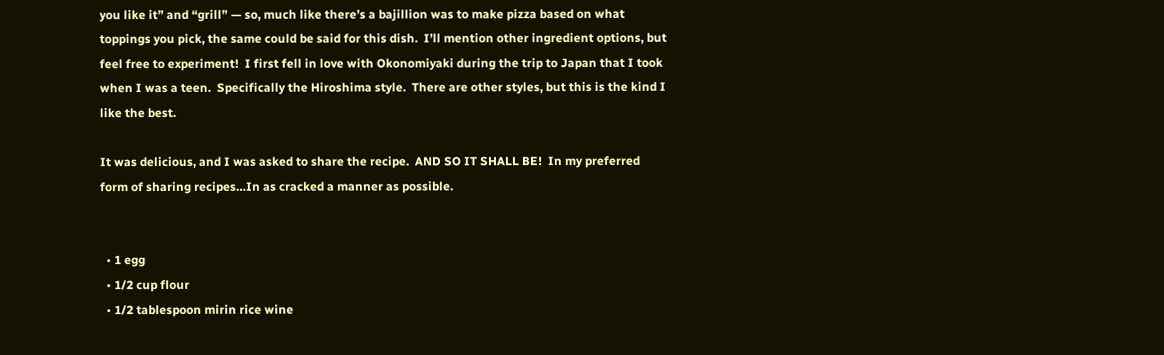you like it” and “grill” — so, much like there’s a bajillion was to make pizza based on what toppings you pick, the same could be said for this dish.  I’ll mention other ingredient options, but feel free to experiment!  I first fell in love with Okonomiyaki during the trip to Japan that I took when I was a teen.  Specifically the Hiroshima style.  There are other styles, but this is the kind I like the best.

It was delicious, and I was asked to share the recipe.  AND SO IT SHALL BE!  In my preferred form of sharing recipes…In as cracked a manner as possible.


  • 1 egg
  • 1/2 cup flour
  • 1/2 tablespoon mirin rice wine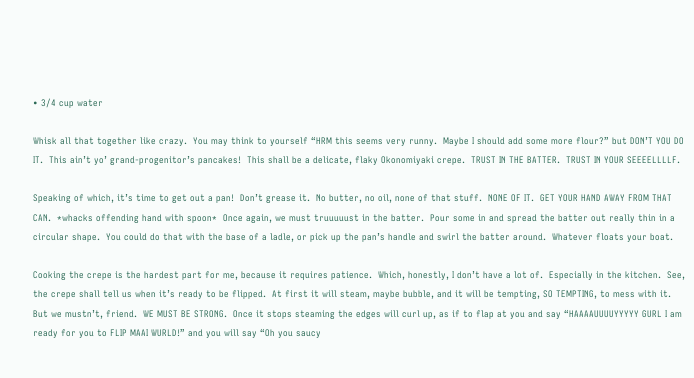• 3/4 cup water

Whisk all that together like crazy.  You may think to yourself “HRM this seems very runny.  Maybe I should add some more flour?” but DON’T YOU DO IT.  This ain’t yo’ grand-progenitor’s pancakes!  This shall be a delicate, flaky Okonomiyaki crepe.  TRUST IN THE BATTER.  TRUST IN YOUR SEEEELLLLF.

Speaking of which, it’s time to get out a pan!  Don’t grease it.  No butter, no oil, none of that stuff.  NONE OF IT.  GET YOUR HAND AWAY FROM THAT CAN.  *whacks offending hand with spoon*  Once again, we must truuuuust in the batter.  Pour some in and spread the batter out really thin in a circular shape.  You could do that with the base of a ladle, or pick up the pan’s handle and swirl the batter around.  Whatever floats your boat.

Cooking the crepe is the hardest part for me, because it requires patience.  Which, honestly, I don’t have a lot of.  Especially in the kitchen.  See, the crepe shall tell us when it’s ready to be flipped.  At first it will steam, maybe bubble, and it will be tempting, SO TEMPTING, to mess with it.  But we mustn’t, friend.  WE MUST BE STRONG.  Once it stops steaming the edges will curl up, as if to flap at you and say “HAAAAUUUUYYYYY GURL I am ready for you to FLIP MAAI WURLD!” and you will say “Oh you saucy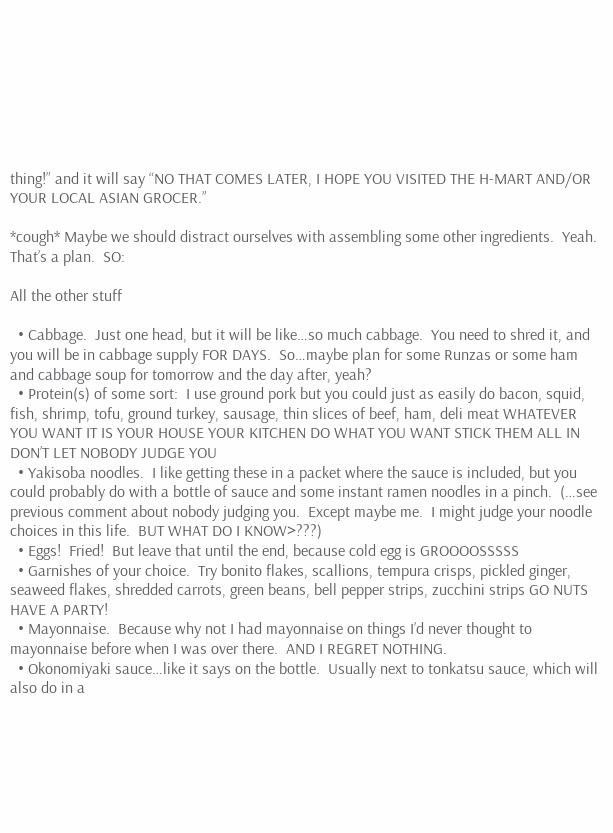thing!” and it will say “NO THAT COMES LATER, I HOPE YOU VISITED THE H-MART AND/OR YOUR LOCAL ASIAN GROCER.”

*cough* Maybe we should distract ourselves with assembling some other ingredients.  Yeah.  That’s a plan.  SO:

All the other stuff

  • Cabbage.  Just one head, but it will be like…so much cabbage.  You need to shred it, and you will be in cabbage supply FOR DAYS.  So…maybe plan for some Runzas or some ham and cabbage soup for tomorrow and the day after, yeah?
  • Protein(s) of some sort:  I use ground pork but you could just as easily do bacon, squid, fish, shrimp, tofu, ground turkey, sausage, thin slices of beef, ham, deli meat WHATEVER YOU WANT IT IS YOUR HOUSE YOUR KITCHEN DO WHAT YOU WANT STICK THEM ALL IN DON’T LET NOBODY JUDGE YOU
  • Yakisoba noodles.  I like getting these in a packet where the sauce is included, but you could probably do with a bottle of sauce and some instant ramen noodles in a pinch.  (…see previous comment about nobody judging you.  Except maybe me.  I might judge your noodle choices in this life.  BUT WHAT DO I KNOW>???)
  • Eggs!  Fried!  But leave that until the end, because cold egg is GROOOOSSSSS
  • Garnishes of your choice.  Try bonito flakes, scallions, tempura crisps, pickled ginger, seaweed flakes, shredded carrots, green beans, bell pepper strips, zucchini strips GO NUTS HAVE A PARTY!
  • Mayonnaise.  Because why not I had mayonnaise on things I’d never thought to mayonnaise before when I was over there.  AND I REGRET NOTHING.
  • Okonomiyaki sauce…like it says on the bottle.  Usually next to tonkatsu sauce, which will also do in a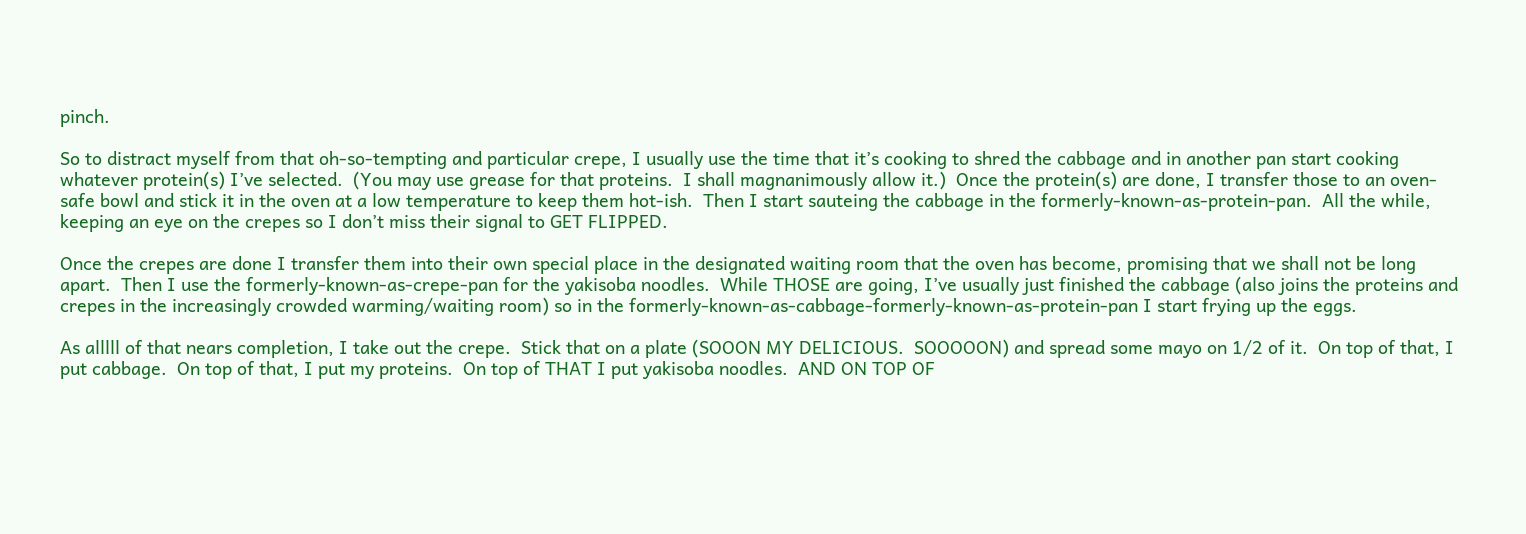pinch.

So to distract myself from that oh-so-tempting and particular crepe, I usually use the time that it’s cooking to shred the cabbage and in another pan start cooking whatever protein(s) I’ve selected.  (You may use grease for that proteins.  I shall magnanimously allow it.)  Once the protein(s) are done, I transfer those to an oven-safe bowl and stick it in the oven at a low temperature to keep them hot-ish.  Then I start sauteing the cabbage in the formerly-known-as-protein-pan.  All the while, keeping an eye on the crepes so I don’t miss their signal to GET FLIPPED.

Once the crepes are done I transfer them into their own special place in the designated waiting room that the oven has become, promising that we shall not be long apart.  Then I use the formerly-known-as-crepe-pan for the yakisoba noodles.  While THOSE are going, I’ve usually just finished the cabbage (also joins the proteins and crepes in the increasingly crowded warming/waiting room) so in the formerly-known-as-cabbage-formerly-known-as-protein-pan I start frying up the eggs.

As alllll of that nears completion, I take out the crepe.  Stick that on a plate (SOOON MY DELICIOUS.  SOOOOON) and spread some mayo on 1/2 of it.  On top of that, I put cabbage.  On top of that, I put my proteins.  On top of THAT I put yakisoba noodles.  AND ON TOP OF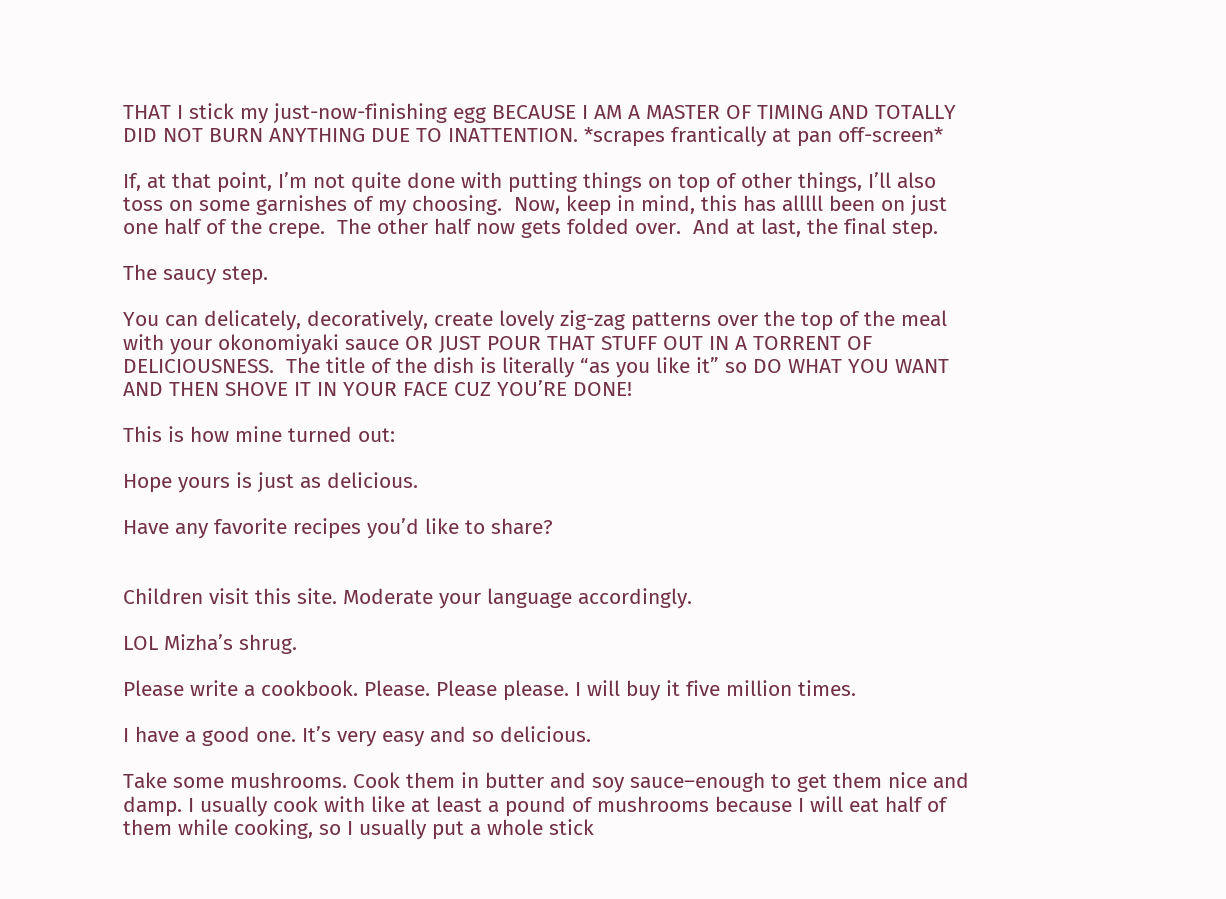THAT I stick my just-now-finishing egg BECAUSE I AM A MASTER OF TIMING AND TOTALLY DID NOT BURN ANYTHING DUE TO INATTENTION. *scrapes frantically at pan off-screen*

If, at that point, I’m not quite done with putting things on top of other things, I’ll also toss on some garnishes of my choosing.  Now, keep in mind, this has alllll been on just one half of the crepe.  The other half now gets folded over.  And at last, the final step.

The saucy step.

You can delicately, decoratively, create lovely zig-zag patterns over the top of the meal with your okonomiyaki sauce OR JUST POUR THAT STUFF OUT IN A TORRENT OF DELICIOUSNESS.  The title of the dish is literally “as you like it” so DO WHAT YOU WANT AND THEN SHOVE IT IN YOUR FACE CUZ YOU’RE DONE!

This is how mine turned out:

Hope yours is just as delicious.

Have any favorite recipes you’d like to share?


Children visit this site. Moderate your language accordingly.

LOL Mizha’s shrug.

Please write a cookbook. Please. Please please. I will buy it five million times.

I have a good one. It’s very easy and so delicious.

Take some mushrooms. Cook them in butter and soy sauce–enough to get them nice and damp. I usually cook with like at least a pound of mushrooms because I will eat half of them while cooking, so I usually put a whole stick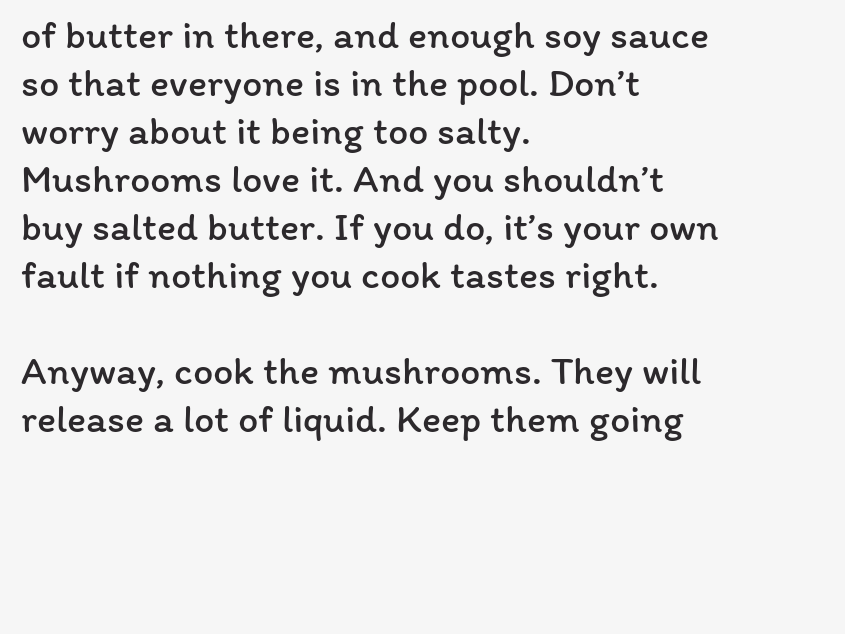of butter in there, and enough soy sauce so that everyone is in the pool. Don’t worry about it being too salty. Mushrooms love it. And you shouldn’t buy salted butter. If you do, it’s your own fault if nothing you cook tastes right.

Anyway, cook the mushrooms. They will release a lot of liquid. Keep them going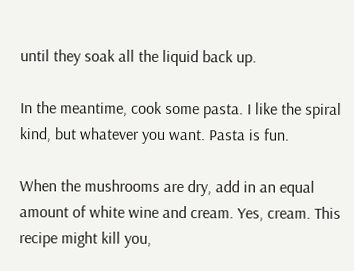until they soak all the liquid back up.

In the meantime, cook some pasta. I like the spiral kind, but whatever you want. Pasta is fun.

When the mushrooms are dry, add in an equal amount of white wine and cream. Yes, cream. This recipe might kill you,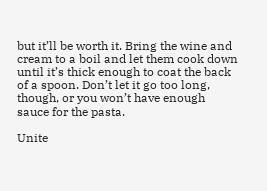but it’ll be worth it. Bring the wine and cream to a boil and let them cook down until it’s thick enough to coat the back of a spoon. Don’t let it go too long, though, or you won’t have enough sauce for the pasta.

Unite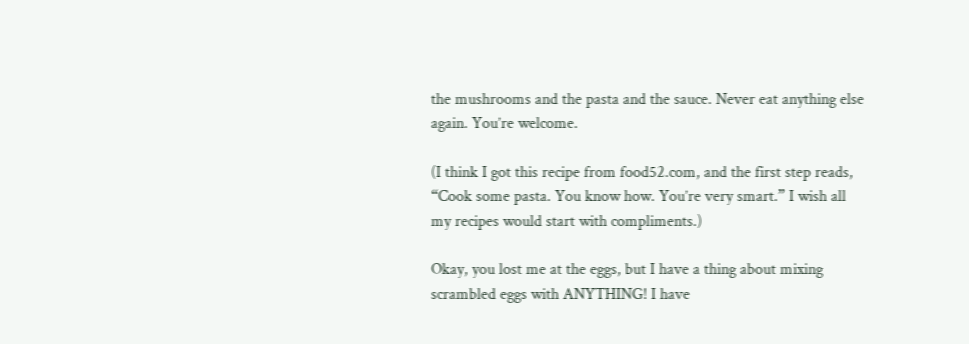the mushrooms and the pasta and the sauce. Never eat anything else again. You’re welcome.

(I think I got this recipe from food52.com, and the first step reads, “Cook some pasta. You know how. You’re very smart.” I wish all my recipes would start with compliments.)

Okay, you lost me at the eggs, but I have a thing about mixing scrambled eggs with ANYTHING! I have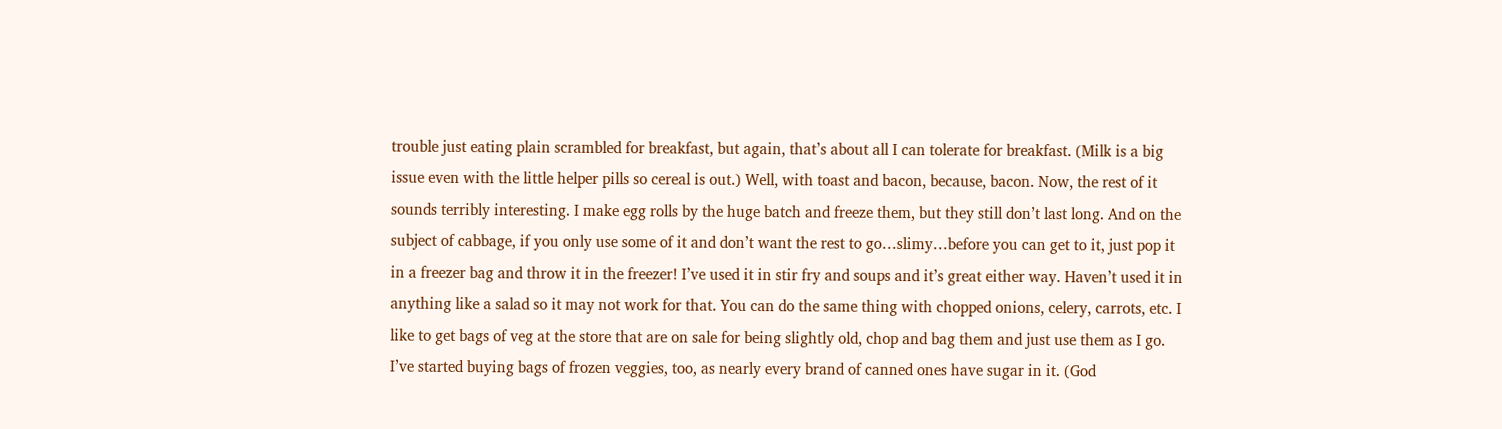trouble just eating plain scrambled for breakfast, but again, that’s about all I can tolerate for breakfast. (Milk is a big issue even with the little helper pills so cereal is out.) Well, with toast and bacon, because, bacon. Now, the rest of it sounds terribly interesting. I make egg rolls by the huge batch and freeze them, but they still don’t last long. And on the subject of cabbage, if you only use some of it and don’t want the rest to go…slimy…before you can get to it, just pop it in a freezer bag and throw it in the freezer! I’ve used it in stir fry and soups and it’s great either way. Haven’t used it in anything like a salad so it may not work for that. You can do the same thing with chopped onions, celery, carrots, etc. I like to get bags of veg at the store that are on sale for being slightly old, chop and bag them and just use them as I go. I’ve started buying bags of frozen veggies, too, as nearly every brand of canned ones have sugar in it. (God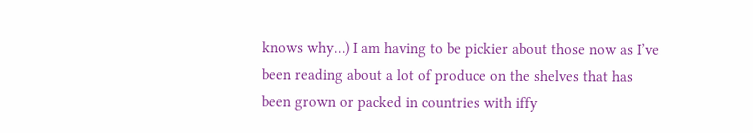knows why…) I am having to be pickier about those now as I’ve been reading about a lot of produce on the shelves that has been grown or packed in countries with iffy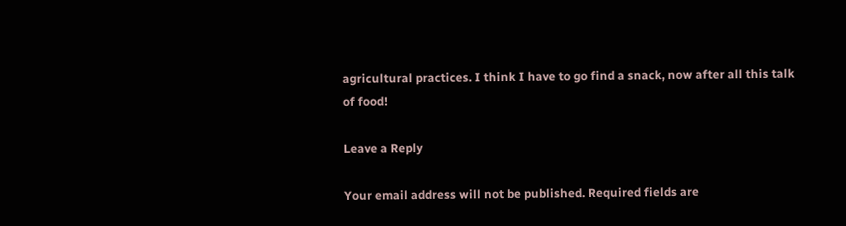agricultural practices. I think I have to go find a snack, now after all this talk of food!

Leave a Reply

Your email address will not be published. Required fields are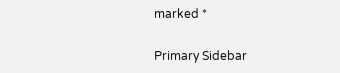marked *

Primary Sidebar